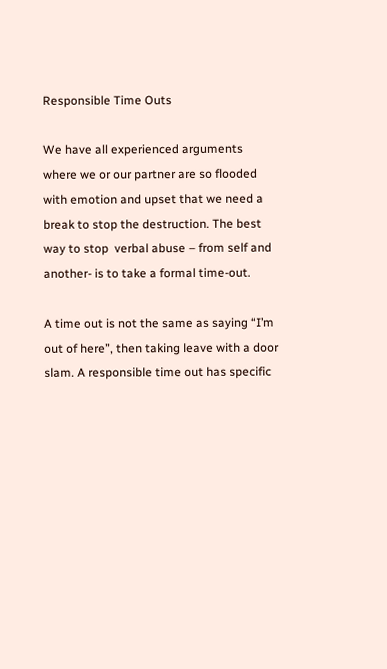Responsible Time Outs

We have all experienced arguments where we or our partner are so flooded with emotion and upset that we need a break to stop the destruction. The best way to stop  verbal abuse – from self and another- is to take a formal time-out.

A time out is not the same as saying “I’m out of here”, then taking leave with a door slam. A responsible time out has specific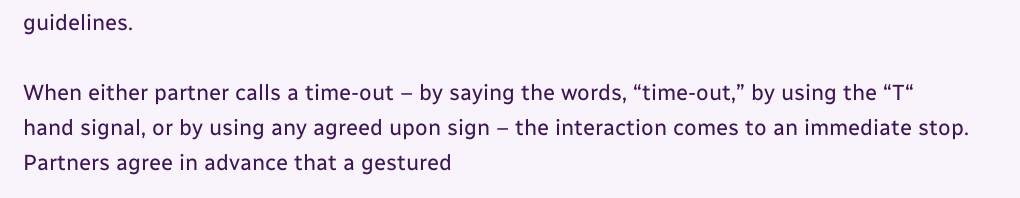guidelines.

When either partner calls a time-out – by saying the words, “time-out,” by using the “T“ hand signal, or by using any agreed upon sign – the interaction comes to an immediate stop. Partners agree in advance that a gestured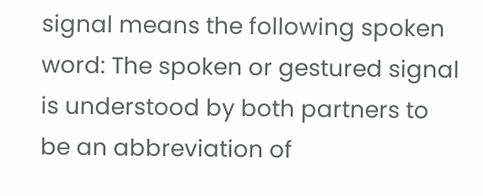signal means the following spoken word: The spoken or gestured signal is understood by both partners to be an abbreviation of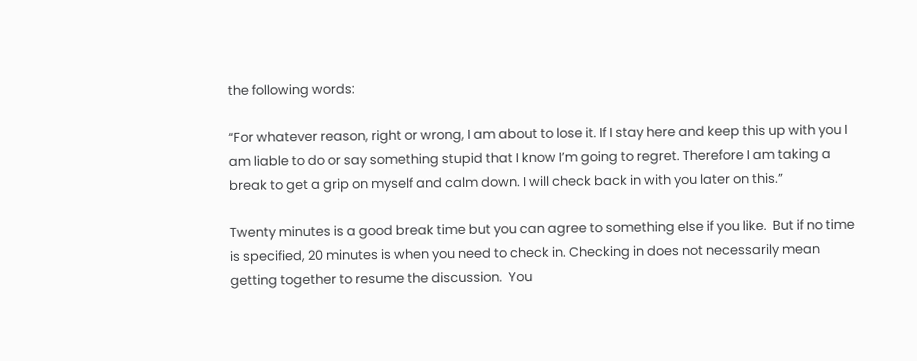the following words:

“For whatever reason, right or wrong, I am about to lose it. If I stay here and keep this up with you I am liable to do or say something stupid that I know I’m going to regret. Therefore I am taking a break to get a grip on myself and calm down. I will check back in with you later on this.”

Twenty minutes is a good break time but you can agree to something else if you like.  But if no time is specified, 20 minutes is when you need to check in. Checking in does not necessarily mean getting together to resume the discussion.  You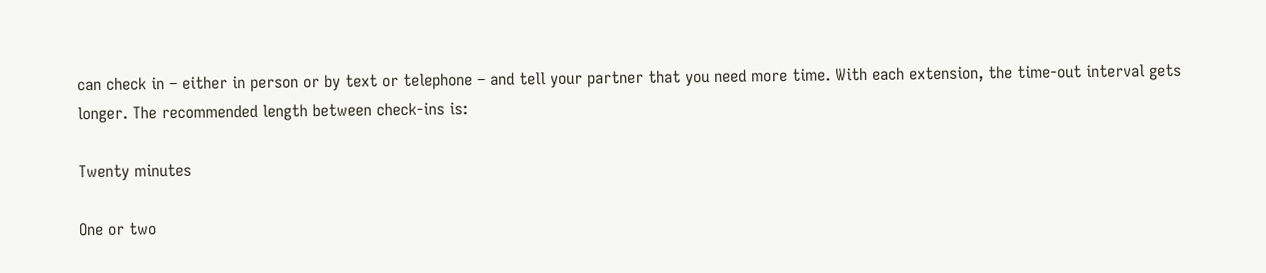can check in – either in person or by text or telephone – and tell your partner that you need more time. With each extension, the time-out interval gets longer. The recommended length between check-ins is:

Twenty minutes

One or two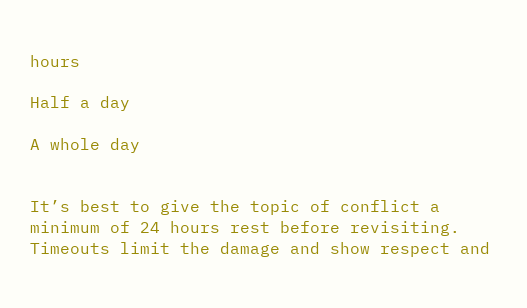hours

Half a day

A whole day


It’s best to give the topic of conflict a minimum of 24 hours rest before revisiting. Timeouts limit the damage and show respect and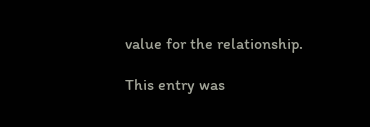value for the relationship.

This entry was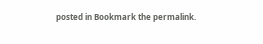posted in Bookmark the permalink.